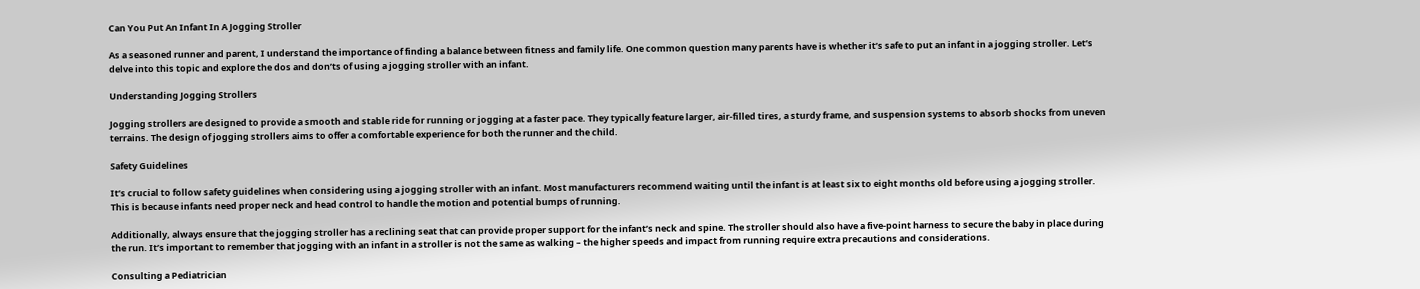Can You Put An Infant In A Jogging Stroller

As a seasoned runner and parent, I understand the importance of finding a balance between fitness and family life. One common question many parents have is whether it’s safe to put an infant in a jogging stroller. Let’s delve into this topic and explore the dos and don’ts of using a jogging stroller with an infant.

Understanding Jogging Strollers

Jogging strollers are designed to provide a smooth and stable ride for running or jogging at a faster pace. They typically feature larger, air-filled tires, a sturdy frame, and suspension systems to absorb shocks from uneven terrains. The design of jogging strollers aims to offer a comfortable experience for both the runner and the child.

Safety Guidelines

It’s crucial to follow safety guidelines when considering using a jogging stroller with an infant. Most manufacturers recommend waiting until the infant is at least six to eight months old before using a jogging stroller. This is because infants need proper neck and head control to handle the motion and potential bumps of running.

Additionally, always ensure that the jogging stroller has a reclining seat that can provide proper support for the infant’s neck and spine. The stroller should also have a five-point harness to secure the baby in place during the run. It’s important to remember that jogging with an infant in a stroller is not the same as walking – the higher speeds and impact from running require extra precautions and considerations.

Consulting a Pediatrician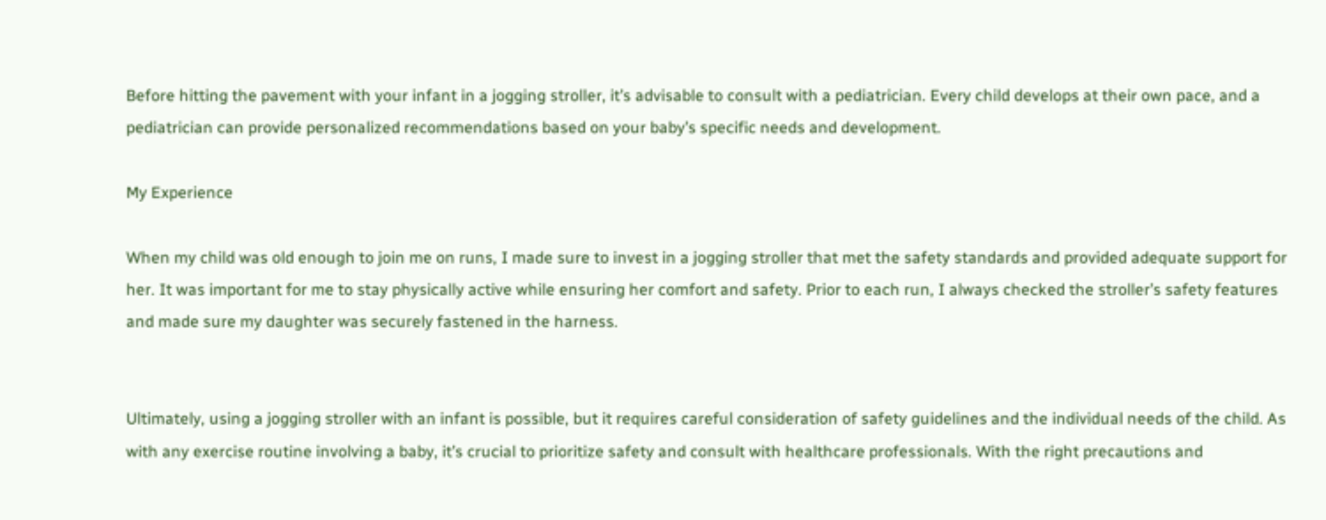Before hitting the pavement with your infant in a jogging stroller, it’s advisable to consult with a pediatrician. Every child develops at their own pace, and a pediatrician can provide personalized recommendations based on your baby’s specific needs and development.

My Experience

When my child was old enough to join me on runs, I made sure to invest in a jogging stroller that met the safety standards and provided adequate support for her. It was important for me to stay physically active while ensuring her comfort and safety. Prior to each run, I always checked the stroller’s safety features and made sure my daughter was securely fastened in the harness.


Ultimately, using a jogging stroller with an infant is possible, but it requires careful consideration of safety guidelines and the individual needs of the child. As with any exercise routine involving a baby, it’s crucial to prioritize safety and consult with healthcare professionals. With the right precautions and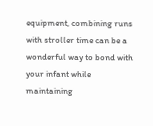equipment, combining runs with stroller time can be a wonderful way to bond with your infant while maintaining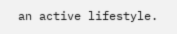an active lifestyle.